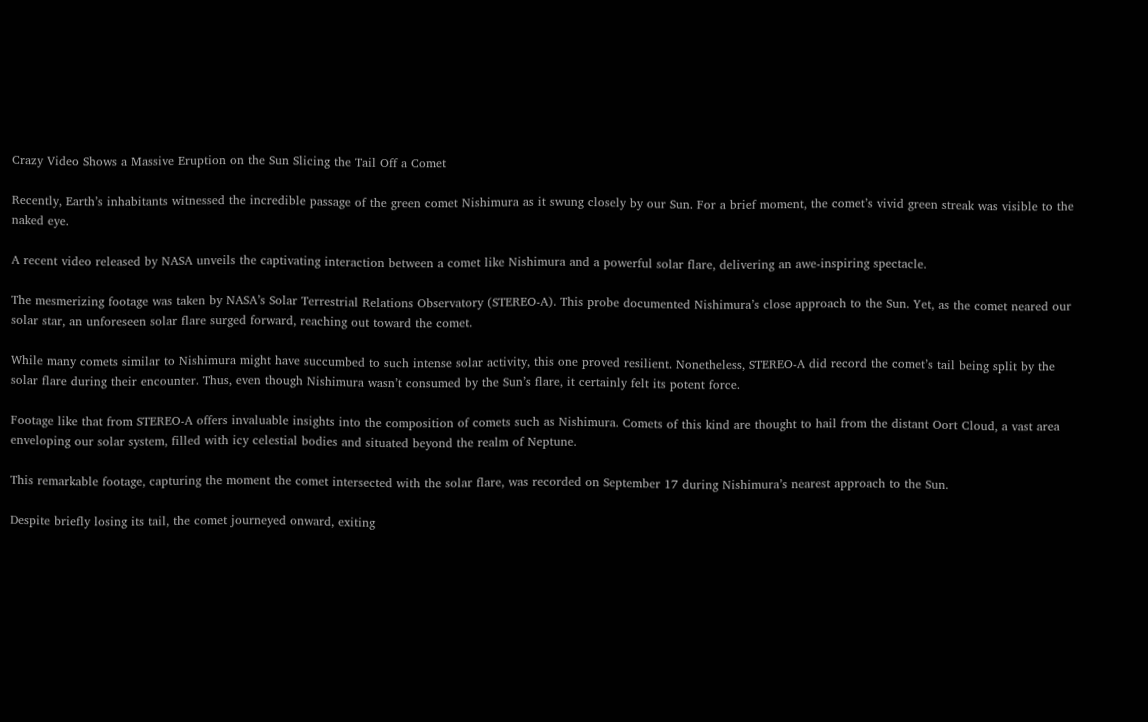Crazy Video Shows a Massive Eruption on the Sun Slicing the Tail Off a Comet

Recently, Earth’s inhabitants witnessed the incredible passage of the green comet Nishimura as it swung closely by our Sun. For a brief moment, the comet’s vivid green streak was visible to the naked eye.

A recent video released by NASA unveils the captivating interaction between a comet like Nishimura and a powerful solar flare, delivering an awe-inspiring spectacle.

The mesmerizing footage was taken by NASA’s Solar Terrestrial Relations Observatory (STEREO-A). This probe documented Nishimura’s close approach to the Sun. Yet, as the comet neared our solar star, an unforeseen solar flare surged forward, reaching out toward the comet.

While many comets similar to Nishimura might have succumbed to such intense solar activity, this one proved resilient. Nonetheless, STEREO-A did record the comet’s tail being split by the solar flare during their encounter. Thus, even though Nishimura wasn’t consumed by the Sun’s flare, it certainly felt its potent force.

Footage like that from STEREO-A offers invaluable insights into the composition of comets such as Nishimura. Comets of this kind are thought to hail from the distant Oort Cloud, a vast area enveloping our solar system, filled with icy celestial bodies and situated beyond the realm of Neptune.

This remarkable footage, capturing the moment the comet intersected with the solar flare, was recorded on September 17 during Nishimura’s nearest approach to the Sun.

Despite briefly losing its tail, the comet journeyed onward, exiting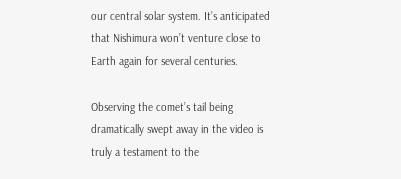our central solar system. It’s anticipated that Nishimura won’t venture close to Earth again for several centuries.

Observing the comet’s tail being dramatically swept away in the video is truly a testament to the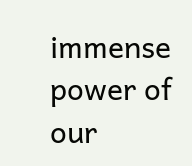immense power of our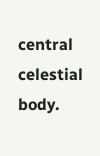central celestial body.